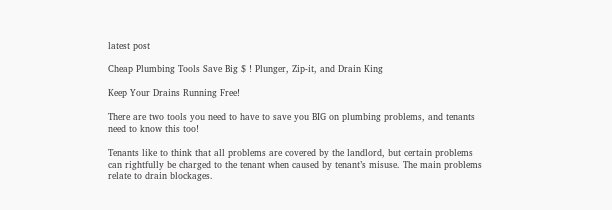latest post

Cheap Plumbing Tools Save Big $ ! Plunger, Zip-it, and Drain King

Keep Your Drains Running Free!

There are two tools you need to have to save you BIG on plumbing problems, and tenants need to know this too!

Tenants like to think that all problems are covered by the landlord, but certain problems can rightfully be charged to the tenant when caused by tenant’s misuse. The main problems relate to drain blockages.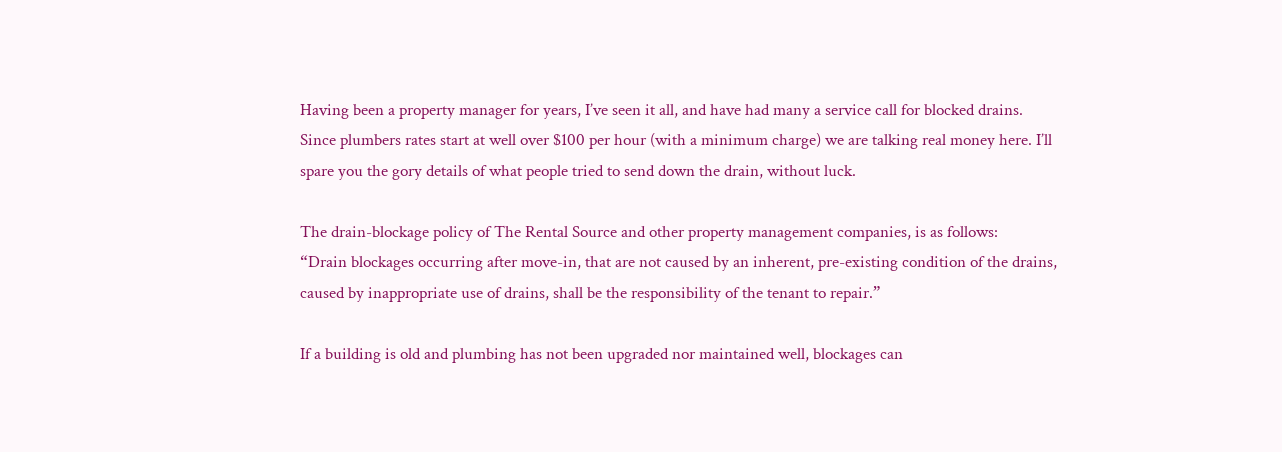Having been a property manager for years, I’ve seen it all, and have had many a service call for blocked drains. Since plumbers rates start at well over $100 per hour (with a minimum charge) we are talking real money here. I’ll spare you the gory details of what people tried to send down the drain, without luck.

The drain-blockage policy of The Rental Source and other property management companies, is as follows:
“Drain blockages occurring after move-in, that are not caused by an inherent, pre-existing condition of the drains, caused by inappropriate use of drains, shall be the responsibility of the tenant to repair.”

If a building is old and plumbing has not been upgraded nor maintained well, blockages can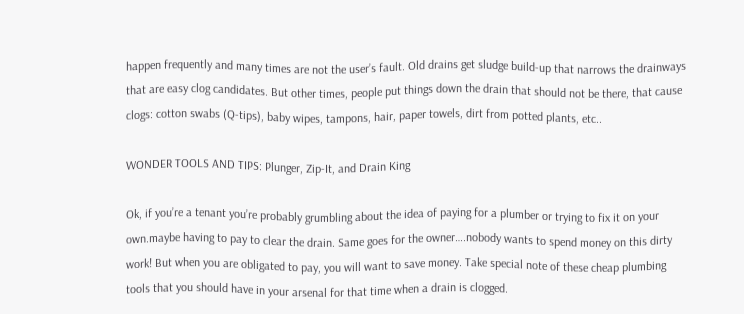happen frequently and many times are not the user’s fault. Old drains get sludge build-up that narrows the drainways that are easy clog candidates. But other times, people put things down the drain that should not be there, that cause clogs: cotton swabs (Q-tips), baby wipes, tampons, hair, paper towels, dirt from potted plants, etc..

WONDER TOOLS AND TIPS: Plunger, Zip-It, and Drain King

Ok, if you’re a tenant you’re probably grumbling about the idea of paying for a plumber or trying to fix it on your own.maybe having to pay to clear the drain. Same goes for the owner….nobody wants to spend money on this dirty work! But when you are obligated to pay, you will want to save money. Take special note of these cheap plumbing tools that you should have in your arsenal for that time when a drain is clogged.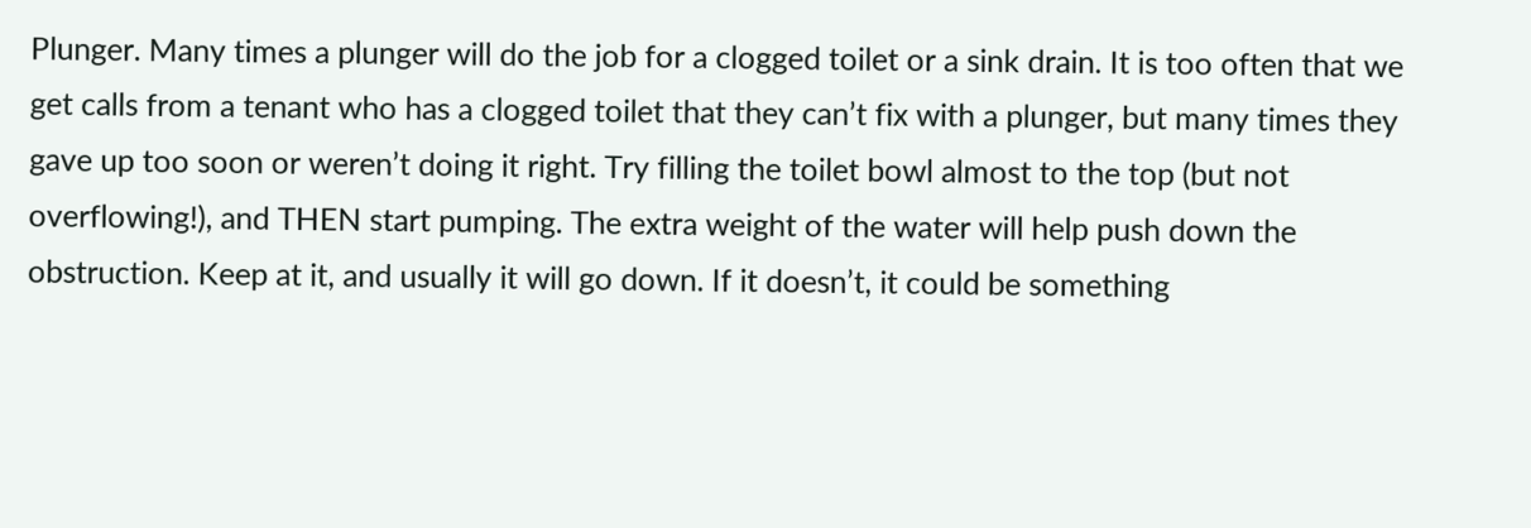Plunger. Many times a plunger will do the job for a clogged toilet or a sink drain. It is too often that we get calls from a tenant who has a clogged toilet that they can’t fix with a plunger, but many times they gave up too soon or weren’t doing it right. Try filling the toilet bowl almost to the top (but not overflowing!), and THEN start pumping. The extra weight of the water will help push down the obstruction. Keep at it, and usually it will go down. If it doesn’t, it could be something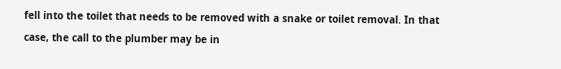fell into the toilet that needs to be removed with a snake or toilet removal. In that case, the call to the plumber may be in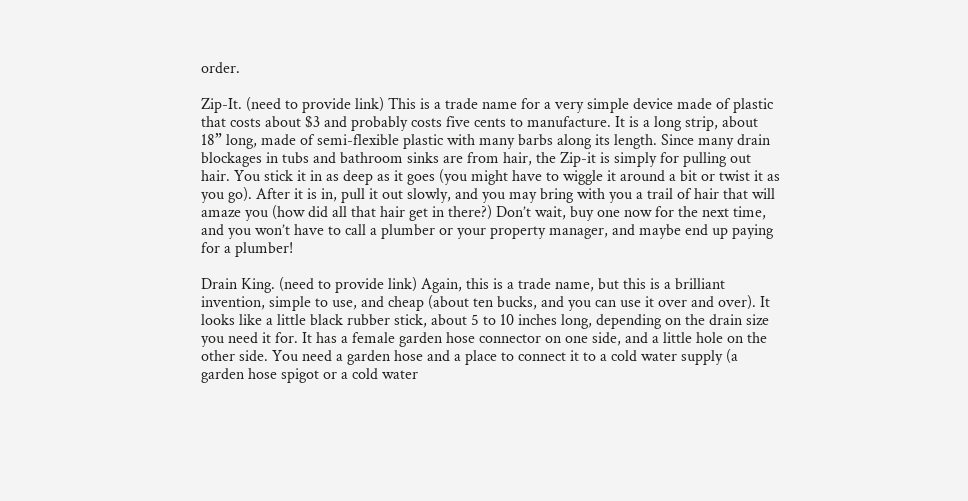order.

Zip-It. (need to provide link) This is a trade name for a very simple device made of plastic that costs about $3 and probably costs five cents to manufacture. It is a long strip, about 18” long, made of semi-flexible plastic with many barbs along its length. Since many drain blockages in tubs and bathroom sinks are from hair, the Zip-it is simply for pulling out hair. You stick it in as deep as it goes (you might have to wiggle it around a bit or twist it as you go). After it is in, pull it out slowly, and you may bring with you a trail of hair that will amaze you (how did all that hair get in there?) Don’t wait, buy one now for the next time, and you won’t have to call a plumber or your property manager, and maybe end up paying for a plumber!

Drain King. (need to provide link) Again, this is a trade name, but this is a brilliant invention, simple to use, and cheap (about ten bucks, and you can use it over and over). It looks like a little black rubber stick, about 5 to 10 inches long, depending on the drain size you need it for. It has a female garden hose connector on one side, and a little hole on the other side. You need a garden hose and a place to connect it to a cold water supply (a garden hose spigot or a cold water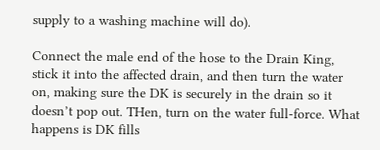supply to a washing machine will do).

Connect the male end of the hose to the Drain King, stick it into the affected drain, and then turn the water on, making sure the DK is securely in the drain so it doesn’t pop out. THen, turn on the water full-force. What happens is DK fills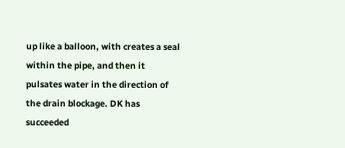up like a balloon, with creates a seal within the pipe, and then it pulsates water in the direction of the drain blockage. DK has succeeded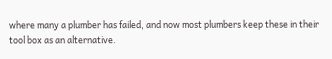where many a plumber has failed, and now most plumbers keep these in their tool box as an alternative.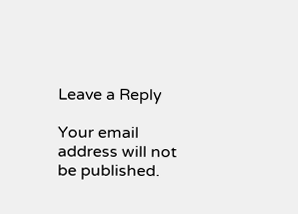Leave a Reply

Your email address will not be published.